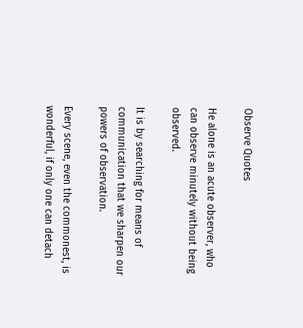Observe Quotes

He alone is an acute observer, who can observe minutely without being observed.

It is by searching for means of communication that we sharpen our powers of observation.

Every scene, even the commonest, is wonderful, if only one can detach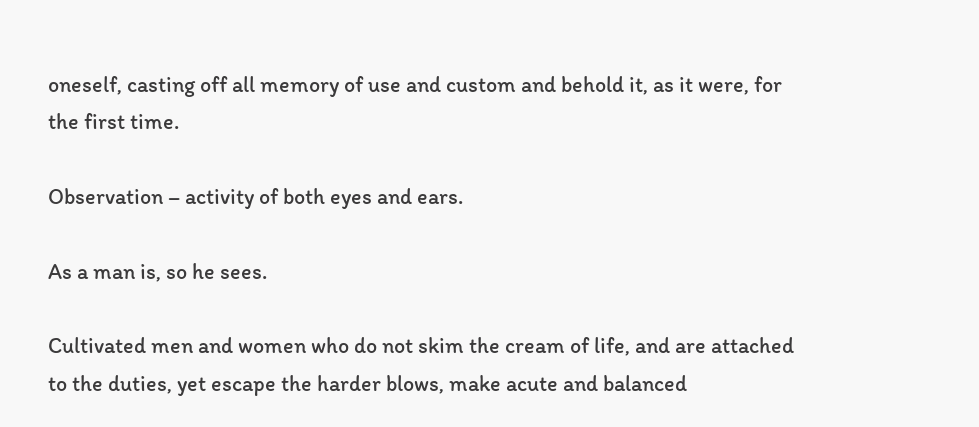oneself, casting off all memory of use and custom and behold it, as it were, for the first time.

Observation – activity of both eyes and ears.

As a man is, so he sees.

Cultivated men and women who do not skim the cream of life, and are attached to the duties, yet escape the harder blows, make acute and balanced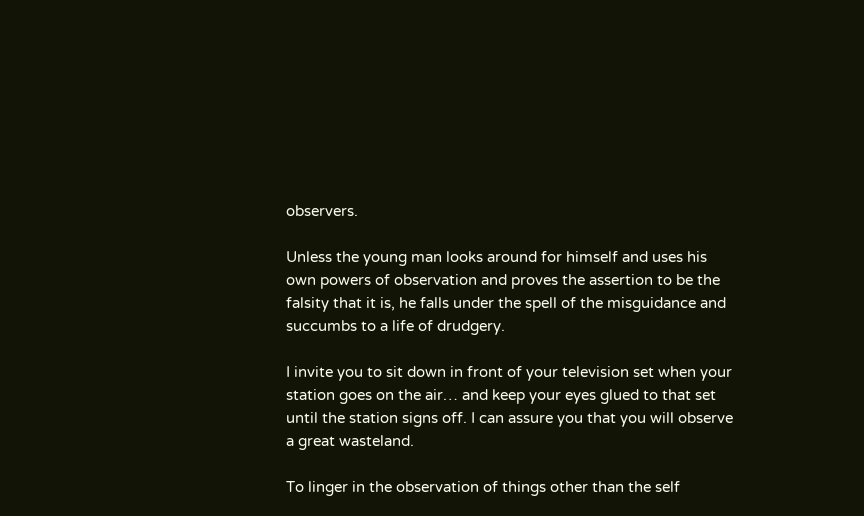observers.

Unless the young man looks around for himself and uses his own powers of observation and proves the assertion to be the falsity that it is, he falls under the spell of the misguidance and succumbs to a life of drudgery.

I invite you to sit down in front of your television set when your station goes on the air… and keep your eyes glued to that set until the station signs off. I can assure you that you will observe a great wasteland.

To linger in the observation of things other than the self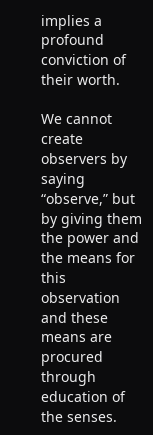implies a profound conviction of their worth.

We cannot create observers by saying “observe,” but by giving them the power and the means for this observation and these means are procured through education of the senses.